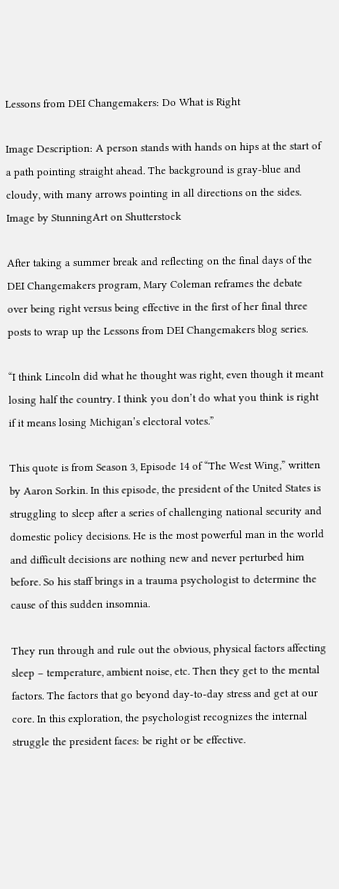Lessons from DEI Changemakers: Do What is Right

Image Description: A person stands with hands on hips at the start of a path pointing straight ahead. The background is gray-blue and cloudy, with many arrows pointing in all directions on the sides. Image by StunningArt on Shutterstock

After taking a summer break and reflecting on the final days of the DEI Changemakers program, Mary Coleman reframes the debate over being right versus being effective in the first of her final three posts to wrap up the Lessons from DEI Changemakers blog series.

“I think Lincoln did what he thought was right, even though it meant losing half the country. I think you don’t do what you think is right if it means losing Michigan’s electoral votes.”

This quote is from Season 3, Episode 14 of “The West Wing,” written by Aaron Sorkin. In this episode, the president of the United States is struggling to sleep after a series of challenging national security and domestic policy decisions. He is the most powerful man in the world and difficult decisions are nothing new and never perturbed him before. So his staff brings in a trauma psychologist to determine the cause of this sudden insomnia.

They run through and rule out the obvious, physical factors affecting sleep – temperature, ambient noise, etc. Then they get to the mental factors. The factors that go beyond day-to-day stress and get at our core. In this exploration, the psychologist recognizes the internal struggle the president faces: be right or be effective.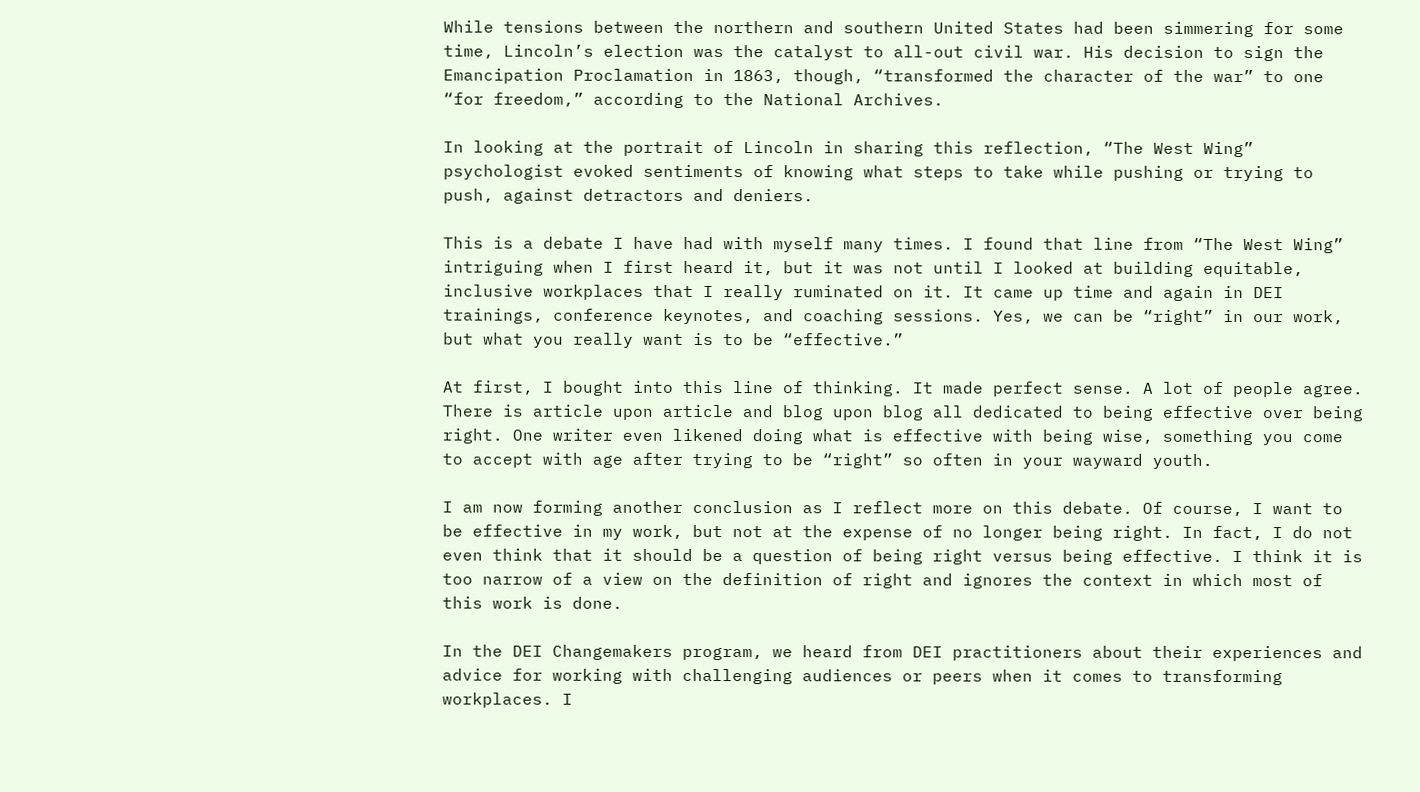While tensions between the northern and southern United States had been simmering for some time, Lincoln’s election was the catalyst to all-out civil war. His decision to sign the Emancipation Proclamation in 1863, though, “transformed the character of the war” to one “for freedom,” according to the National Archives.

In looking at the portrait of Lincoln in sharing this reflection, “The West Wing” psychologist evoked sentiments of knowing what steps to take while pushing or trying to push, against detractors and deniers.

This is a debate I have had with myself many times. I found that line from “The West Wing” intriguing when I first heard it, but it was not until I looked at building equitable, inclusive workplaces that I really ruminated on it. It came up time and again in DEI trainings, conference keynotes, and coaching sessions. Yes, we can be “right” in our work, but what you really want is to be “effective.”

At first, I bought into this line of thinking. It made perfect sense. A lot of people agree. There is article upon article and blog upon blog all dedicated to being effective over being right. One writer even likened doing what is effective with being wise, something you come to accept with age after trying to be “right” so often in your wayward youth.

I am now forming another conclusion as I reflect more on this debate. Of course, I want to be effective in my work, but not at the expense of no longer being right. In fact, I do not even think that it should be a question of being right versus being effective. I think it is too narrow of a view on the definition of right and ignores the context in which most of this work is done.

In the DEI Changemakers program, we heard from DEI practitioners about their experiences and advice for working with challenging audiences or peers when it comes to transforming workplaces. I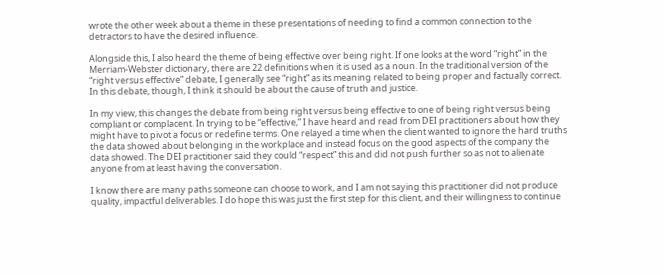wrote the other week about a theme in these presentations of needing to find a common connection to the detractors to have the desired influence.

Alongside this, I also heard the theme of being effective over being right. If one looks at the word “right” in the Merriam-Webster dictionary, there are 22 definitions when it is used as a noun. In the traditional version of the “right versus effective” debate, I generally see “right” as its meaning related to being proper and factually correct. In this debate, though, I think it should be about the cause of truth and justice.

In my view, this changes the debate from being right versus being effective to one of being right versus being compliant or complacent. In trying to be “effective,” I have heard and read from DEI practitioners about how they might have to pivot a focus or redefine terms. One relayed a time when the client wanted to ignore the hard truths the data showed about belonging in the workplace and instead focus on the good aspects of the company the data showed. The DEI practitioner said they could “respect” this and did not push further so as not to alienate anyone from at least having the conversation.

I know there are many paths someone can choose to work, and I am not saying this practitioner did not produce quality, impactful deliverables. I do hope this was just the first step for this client, and their willingness to continue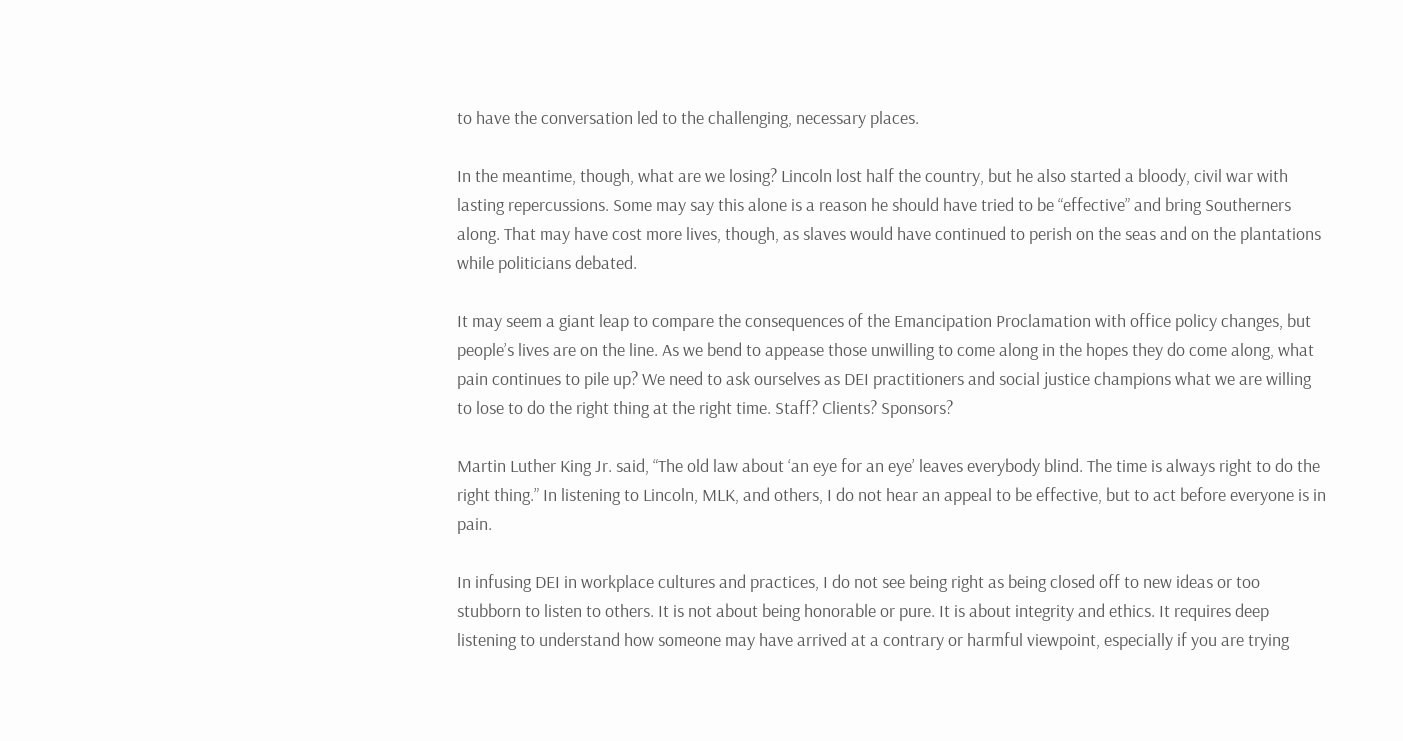to have the conversation led to the challenging, necessary places.

In the meantime, though, what are we losing? Lincoln lost half the country, but he also started a bloody, civil war with lasting repercussions. Some may say this alone is a reason he should have tried to be “effective” and bring Southerners along. That may have cost more lives, though, as slaves would have continued to perish on the seas and on the plantations while politicians debated.

It may seem a giant leap to compare the consequences of the Emancipation Proclamation with office policy changes, but people’s lives are on the line. As we bend to appease those unwilling to come along in the hopes they do come along, what pain continues to pile up? We need to ask ourselves as DEI practitioners and social justice champions what we are willing to lose to do the right thing at the right time. Staff? Clients? Sponsors?

Martin Luther King Jr. said, “The old law about ‘an eye for an eye’ leaves everybody blind. The time is always right to do the right thing.” In listening to Lincoln, MLK, and others, I do not hear an appeal to be effective, but to act before everyone is in pain.

In infusing DEI in workplace cultures and practices, I do not see being right as being closed off to new ideas or too stubborn to listen to others. It is not about being honorable or pure. It is about integrity and ethics. It requires deep listening to understand how someone may have arrived at a contrary or harmful viewpoint, especially if you are trying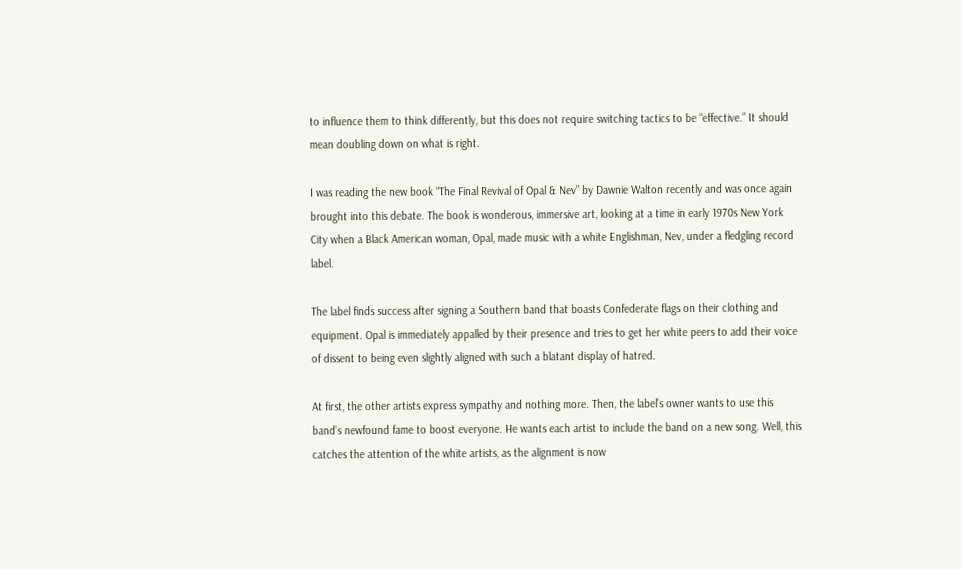to influence them to think differently, but this does not require switching tactics to be “effective.” It should mean doubling down on what is right.

I was reading the new book “The Final Revival of Opal & Nev” by Dawnie Walton recently and was once again brought into this debate. The book is wonderous, immersive art, looking at a time in early 1970s New York City when a Black American woman, Opal, made music with a white Englishman, Nev, under a fledgling record label.

The label finds success after signing a Southern band that boasts Confederate flags on their clothing and equipment. Opal is immediately appalled by their presence and tries to get her white peers to add their voice of dissent to being even slightly aligned with such a blatant display of hatred.

At first, the other artists express sympathy and nothing more. Then, the label’s owner wants to use this band’s newfound fame to boost everyone. He wants each artist to include the band on a new song. Well, this catches the attention of the white artists, as the alignment is now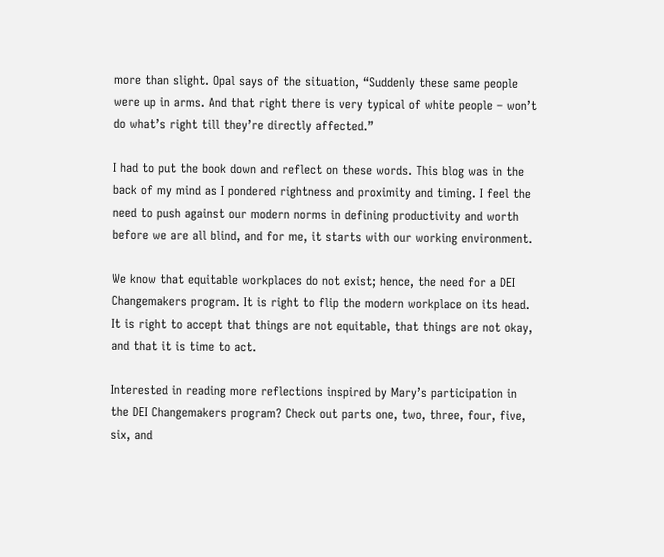more than slight. Opal says of the situation, “Suddenly these same people were up in arms. And that right there is very typical of white people – won’t do what’s right till they’re directly affected.”

I had to put the book down and reflect on these words. This blog was in the back of my mind as I pondered rightness and proximity and timing. I feel the need to push against our modern norms in defining productivity and worth before we are all blind, and for me, it starts with our working environment.

We know that equitable workplaces do not exist; hence, the need for a DEI Changemakers program. It is right to flip the modern workplace on its head. It is right to accept that things are not equitable, that things are not okay, and that it is time to act.

Interested in reading more reflections inspired by Mary’s participation in the DEI Changemakers program? Check out parts one, two, three, four, five, six, and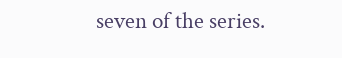seven of the series.